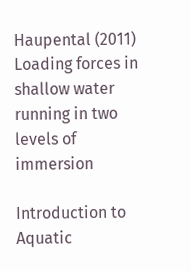Haupental (2011) Loading forces in shallow water running in two levels of immersion

Introduction to Aquatic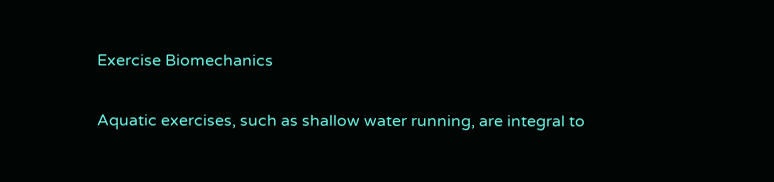Exercise Biomechanics

Aquatic exercises, such as shallow water running, are integral to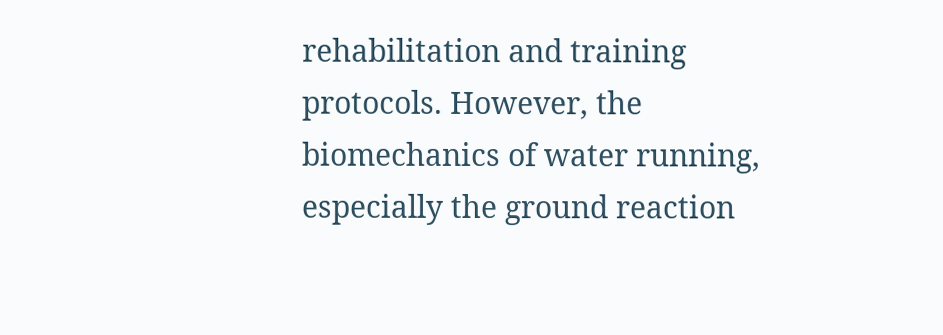rehabilitation and training protocols. However, the biomechanics of water running, especially the ground reaction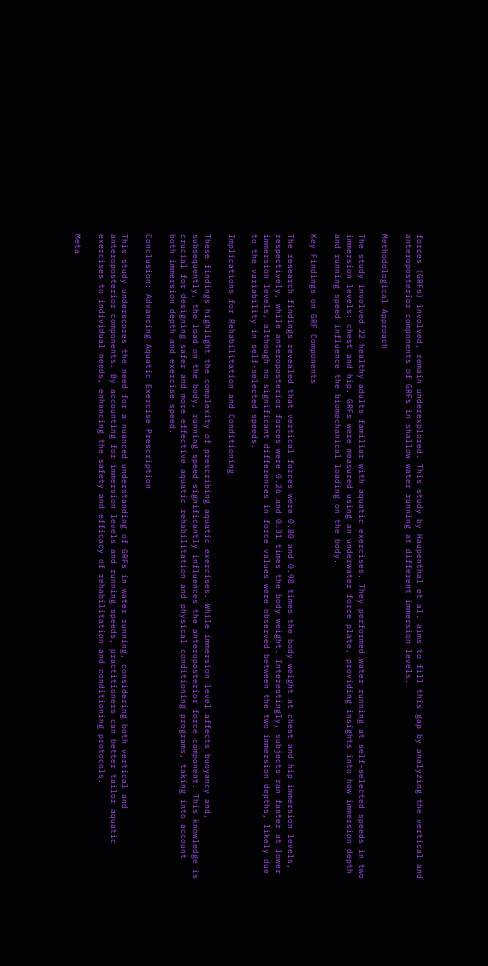forces (GRFs) involved, remain underexplored. This study by Haupenthal et al. aims to fill this gap by analyzing the vertical and anteroposterior components of GRFs in shallow water running at different immersion levels.

Methodological Approach

The study involved 22 healthy adults familiar with aquatic exercises. They performed water running at self-selected speeds in two immersion levels: chest and hip. GRFs were measured using an underwater force plate, providing insights into how immersion depth and running speed influence the biomechanical loading on the body.

Key Findings on GRF Components

The research findings revealed that vertical forces were 0.80 and 0.98 times the body weight at chest and hip immersion levels, respectively, while anteroposterior forces were 0.26 and 0.31 times the body weight. Interestingly, subjects ran faster at lower immersion levels, although no significant differences in force values were observed between the two immersion depths, likely due to the variability in self-selected speeds.

Implications for Rehabilitation and Conditioning

These findings highlight the complexity of prescribing aquatic exercises. While immersion level affects buoyancy and, subsequently, the load on the body, running speed significantly influences the anteroposterior force component. This knowledge is crucial for designing safer and more effective aquatic rehabilitation and physical conditioning programs, taking into account both immersion depth and exercise speed.

Conclusion: Advancing Aquatic Exercise Prescription

This study underscores the need for a nuanced understanding of GRFs in water running, considering both vertical and anteroposterior components. By accounting for immersion levels and running speeds, practitioners can better tailor aquatic exercises to individual needs, enhancing the safety and efficacy of rehabilitation and conditioning protocols.

Meta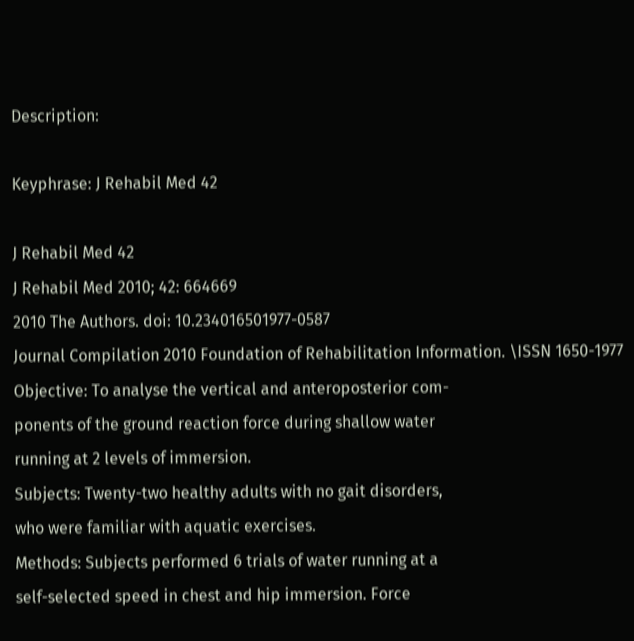Description:

Keyphrase: J Rehabil Med 42

J Rehabil Med 42
J Rehabil Med 2010; 42: 664669
2010 The Authors. doi: 10.234016501977-0587
Journal Compilation 2010 Foundation of Rehabilitation Information. \ISSN 1650-1977
Objective: To analyse the vertical and anteroposterior com-
ponents of the ground reaction force during shallow water
running at 2 levels of immersion.
Subjects: Twenty-two healthy adults with no gait disorders,
who were familiar with aquatic exercises.
Methods: Subjects performed 6 trials of water running at a
self-selected speed in chest and hip immersion. Force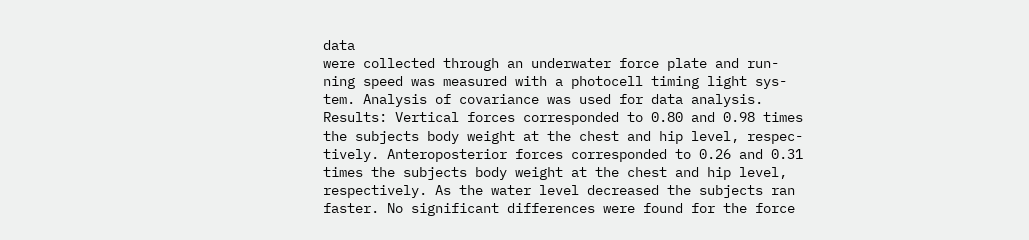data
were collected through an underwater force plate and run-
ning speed was measured with a photocell timing light sys-
tem. Analysis of covariance was used for data analysis.
Results: Vertical forces corresponded to 0.80 and 0.98 times
the subjects body weight at the chest and hip level, respec-
tively. Anteroposterior forces corresponded to 0.26 and 0.31
times the subjects body weight at the chest and hip level,
respectively. As the water level decreased the subjects ran
faster. No significant differences were found for the force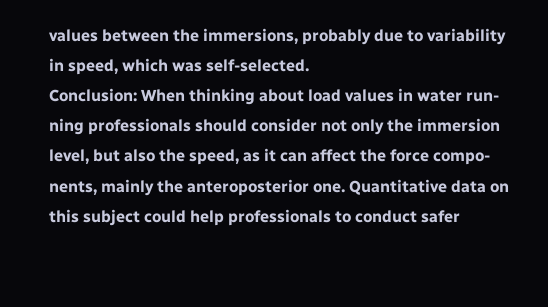values between the immersions, probably due to variability
in speed, which was self-selected.
Conclusion: When thinking about load values in water run-
ning professionals should consider not only the immersion
level, but also the speed, as it can affect the force compo-
nents, mainly the anteroposterior one. Quantitative data on
this subject could help professionals to conduct safer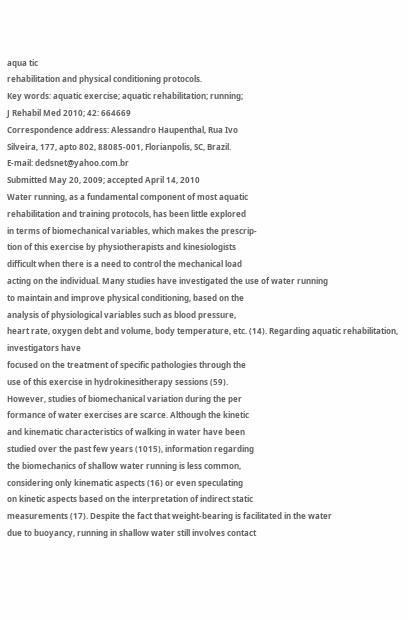aqua tic
rehabilitation and physical conditioning protocols.
Key words: aquatic exercise; aquatic rehabilitation; running;
J Rehabil Med 2010; 42: 664669
Correspondence address: Alessandro Haupenthal, Rua Ivo
Silveira, 177, apto 802, 88085-001, Florianpolis, SC, Brazil.
E-mail: dedsnet@yahoo.com.br
Submitted May 20, 2009; accepted April 14, 2010
Water running, as a fundamental component of most aquatic
rehabilitation and training protocols, has been little explored
in terms of biomechanical variables, which makes the prescrip-
tion of this exercise by physiotherapists and kinesiologists
difficult when there is a need to control the mechanical load
acting on the individual. Many studies have investigated the use of water running
to maintain and improve physical conditioning, based on the
analysis of physiological variables such as blood pressure,
heart rate, oxygen debt and volume, body temperature, etc. (14). Regarding aquatic rehabilitation, investigators have
focused on the treatment of specific pathologies through the
use of this exercise in hydrokinesitherapy sessions (59).
However, studies of biomechanical variation during the per
formance of water exercises are scarce. Although the kinetic
and kinematic characteristics of walking in water have been
studied over the past few years (1015), information regarding
the biomechanics of shallow water running is less common,
considering only kinematic aspects (16) or even speculating
on kinetic aspects based on the interpretation of indirect static
measurements (17). Despite the fact that weight-bearing is facilitated in the water
due to buoyancy, running in shallow water still involves contact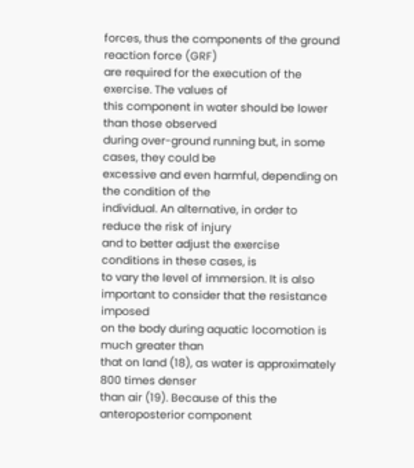forces, thus the components of the ground reaction force (GRF)
are required for the execution of the exercise. The values of
this component in water should be lower than those observed
during over-ground running but, in some cases, they could be
excessive and even harmful, depending on the condition of the
individual. An alternative, in order to reduce the risk of injury
and to better adjust the exercise conditions in these cases, is
to vary the level of immersion. It is also important to consider that the resistance imposed
on the body during aquatic locomotion is much greater than
that on land (18), as water is approximately 800 times denser
than air (19). Because of this the anteroposterior component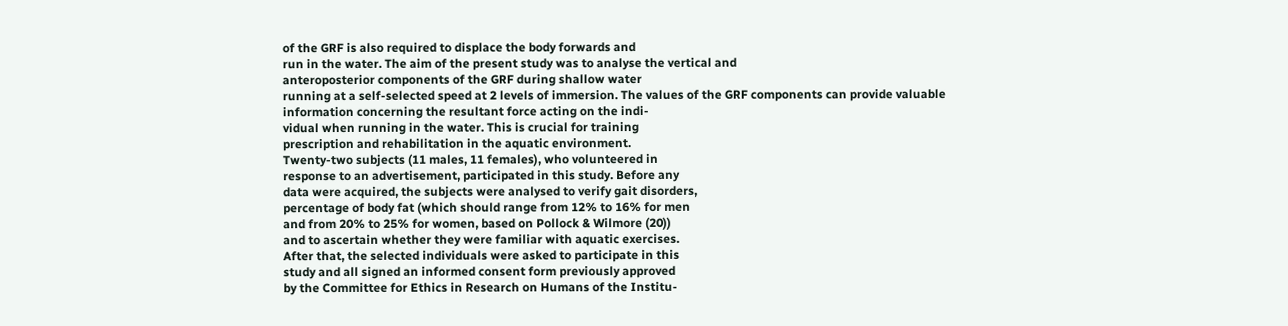of the GRF is also required to displace the body forwards and
run in the water. The aim of the present study was to analyse the vertical and
anteroposterior components of the GRF during shallow water
running at a self-selected speed at 2 levels of immersion. The values of the GRF components can provide valuable
information concerning the resultant force acting on the indi-
vidual when running in the water. This is crucial for training
prescription and rehabilitation in the aquatic environment.
Twenty-two subjects (11 males, 11 females), who volunteered in
response to an advertisement, participated in this study. Before any
data were acquired, the subjects were analysed to verify gait disorders,
percentage of body fat (which should range from 12% to 16% for men
and from 20% to 25% for women, based on Pollock & Wilmore (20))
and to ascertain whether they were familiar with aquatic exercises.
After that, the selected individuals were asked to participate in this
study and all signed an informed consent form previously approved
by the Committee for Ethics in Research on Humans of the Institu-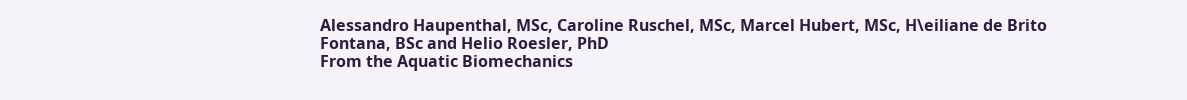Alessandro Haupenthal, MSc, Caroline Ruschel, MSc, Marcel Hubert, MSc, H\eiliane de Brito
Fontana, BSc and Helio Roesler, PhD
From the Aquatic Biomechanics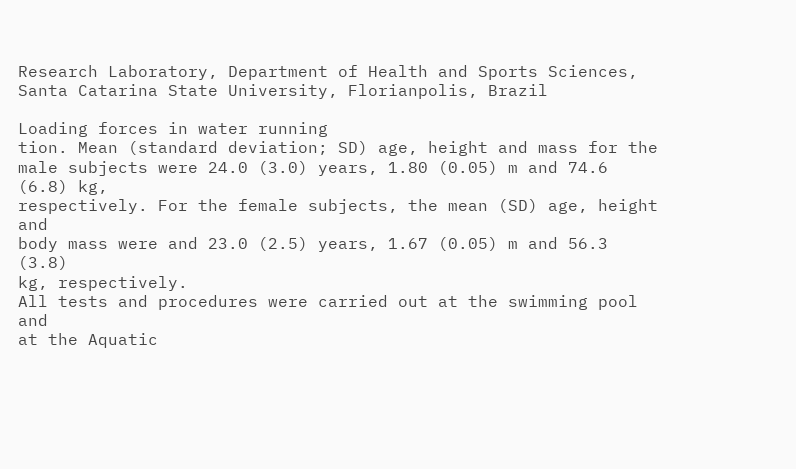Research Laboratory, Department of Health and Sports Sciences, Santa Catarina State University, Florianpolis, Brazil

Loading forces in water running
tion. Mean (standard deviation; SD) age, height and mass for the
male subjects were 24.0 (3.0) years, 1.80 (0.05) m and 74.6 (6.8) kg,
respectively. For the female subjects, the mean (SD) age, height and
body mass were and 23.0 (2.5) years, 1.67 (0.05) m and 56.3 (3.8)
kg, respectively.
All tests and procedures were carried out at the swimming pool and
at the Aquatic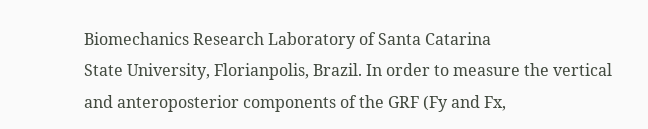Biomechanics Research Laboratory of Santa Catarina
State University, Florianpolis, Brazil. In order to measure the vertical
and anteroposterior components of the GRF (Fy and Fx,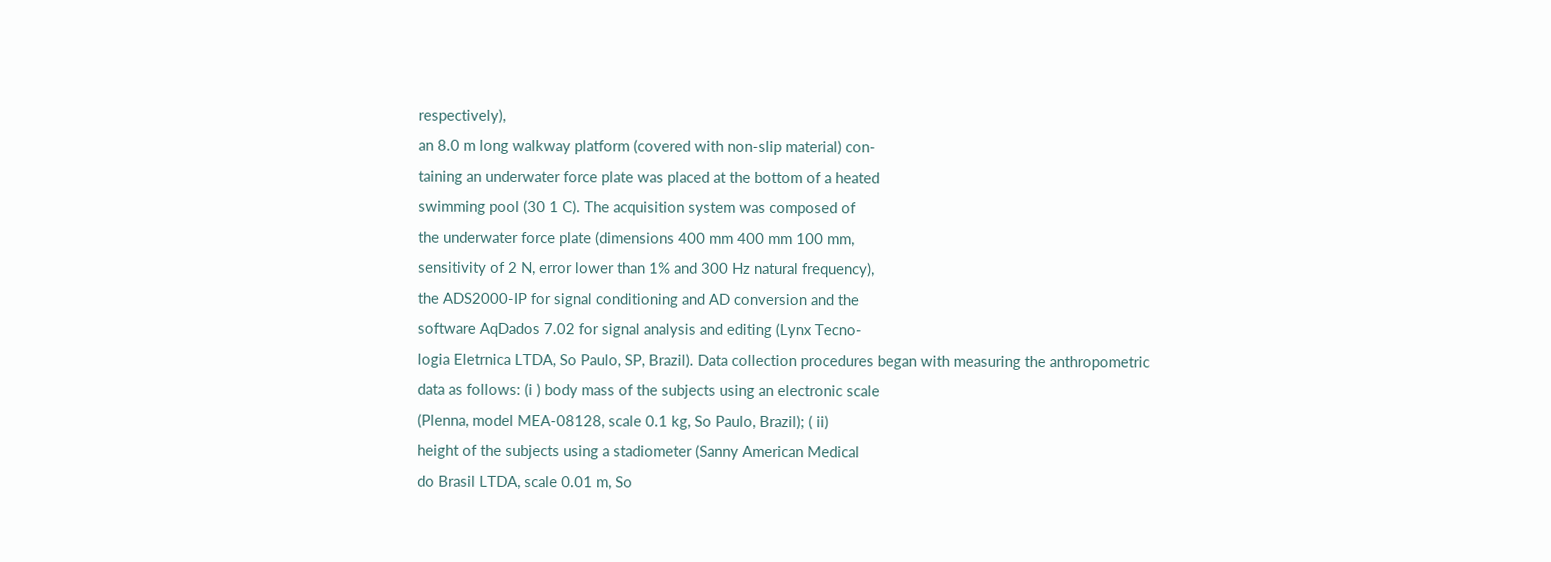respectively),
an 8.0 m long walkway platform (covered with non-slip material) con-
taining an underwater force plate was placed at the bottom of a heated
swimming pool (30 1 C). The acquisition system was composed of
the underwater force plate (dimensions 400 mm 400 mm 100 mm,
sensitivity of 2 N, error lower than 1% and 300 Hz natural frequency),
the ADS2000-IP for signal conditioning and AD conversion and the
software AqDados 7.02 for signal analysis and editing (Lynx Tecno-
logia Eletrnica LTDA, So Paulo, SP, Brazil). Data collection procedures began with measuring the anthropometric
data as follows: (i ) body mass of the subjects using an electronic scale
(Plenna, model MEA-08128, scale 0.1 kg, So Paulo, Brazil); ( ii)
height of the subjects using a stadiometer (Sanny American Medical
do Brasil LTDA, scale 0.01 m, So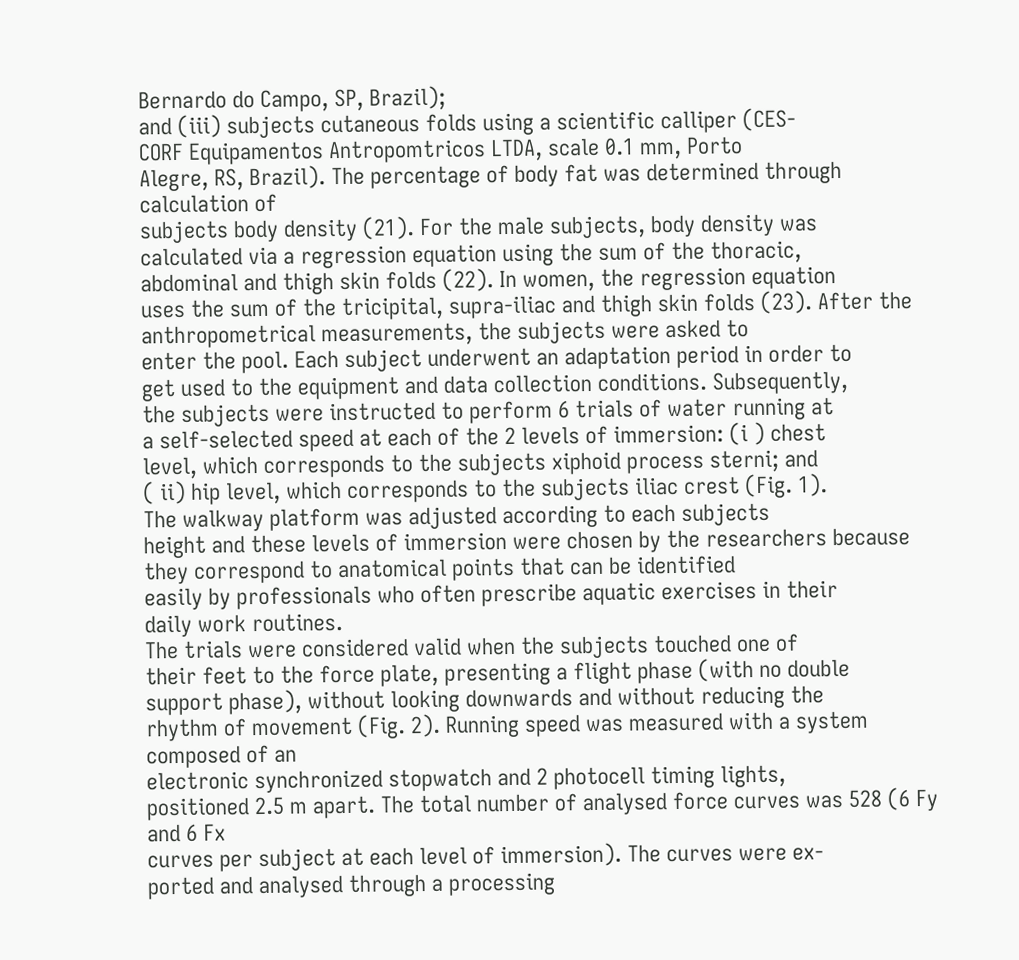Bernardo do Campo, SP, Brazil);
and (iii) subjects cutaneous folds using a scientific calliper (CES-
CORF Equipamentos Antropomtricos LTDA, scale 0.1 mm, Porto
Alegre, RS, Brazil). The percentage of body fat was determined through calculation of
subjects body density (21). For the male subjects, body density was
calculated via a regression equation using the sum of the thoracic,
abdominal and thigh skin folds (22). In women, the regression equation
uses the sum of the tricipital, supra-iliac and thigh skin folds (23). After the anthropometrical measurements, the subjects were asked to
enter the pool. Each subject underwent an adaptation period in order to
get used to the equipment and data collection conditions. Subsequently,
the subjects were instructed to perform 6 trials of water running at
a self-selected speed at each of the 2 levels of immersion: (i ) chest
level, which corresponds to the subjects xiphoid process sterni; and
( ii) hip level, which corresponds to the subjects iliac crest (Fig. 1).
The walkway platform was adjusted according to each subjects
height and these levels of immersion were chosen by the researchers because they correspond to anatomical points that can be identified
easily by professionals who often prescribe aquatic exercises in their
daily work routines.
The trials were considered valid when the subjects touched one of
their feet to the force plate, presenting a flight phase (with no double
support phase), without looking downwards and without reducing the
rhythm of movement (Fig. 2). Running speed was measured with a system composed of an
electronic synchronized stopwatch and 2 photocell timing lights,
positioned 2.5 m apart. The total number of analysed force curves was 528 (6 Fy and 6 Fx
curves per subject at each level of immersion). The curves were ex-
ported and analysed through a processing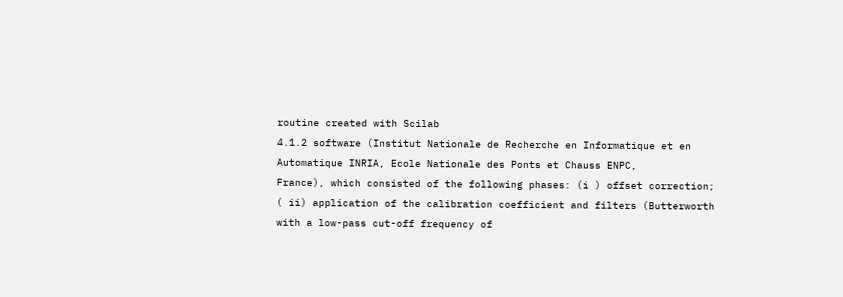routine created with Scilab
4.1.2 software (Institut Nationale de Recherche en Informatique et en
Automatique INRIA, Ecole Nationale des Ponts et Chauss ENPC,
France), which consisted of the following phases: (i ) offset correction;
( ii) application of the calibration coefficient and filters (Butterworth
with a low-pass cut-off frequency of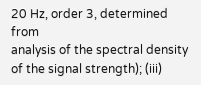20 Hz, order 3, determined from
analysis of the spectral density of the signal strength); (iii)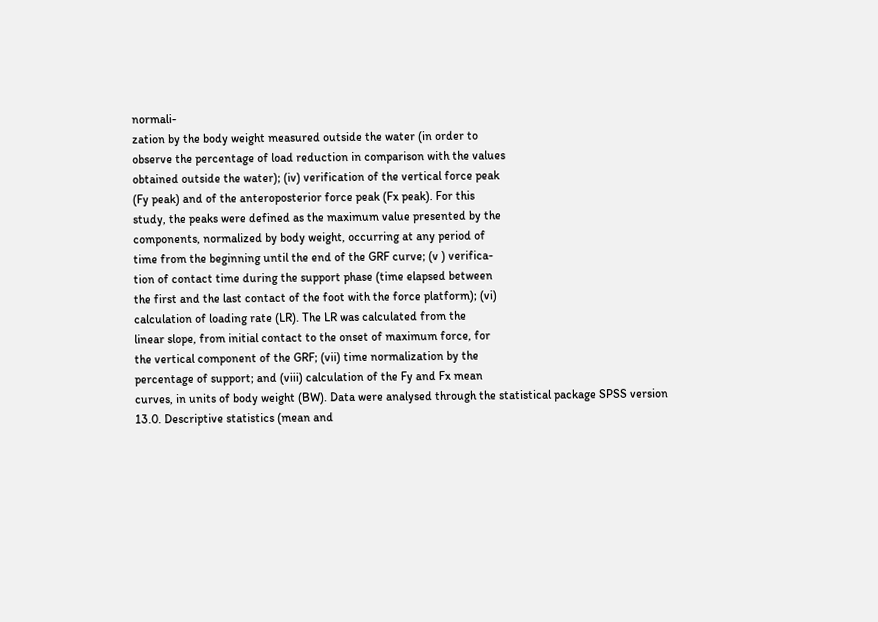normali-
zation by the body weight measured outside the water (in order to
observe the percentage of load reduction in comparison with the values
obtained outside the water); (iv) verification of the vertical force peak
(Fy peak) and of the anteroposterior force peak (Fx peak). For this
study, the peaks were defined as the maximum value presented by the
components, normalized by body weight, occurring at any period of
time from the beginning until the end of the GRF curve; (v ) verifica-
tion of contact time during the support phase (time elapsed between
the first and the last contact of the foot with the force platform); (vi)
calculation of loading rate (LR). The LR was calculated from the
linear slope, from initial contact to the onset of maximum force, for
the vertical component of the GRF; (vii) time normalization by the
percentage of support; and (viii) calculation of the Fy and Fx mean
curves, in units of body weight (BW). Data were analysed through the statistical package SPSS version
13.0. Descriptive statistics (mean and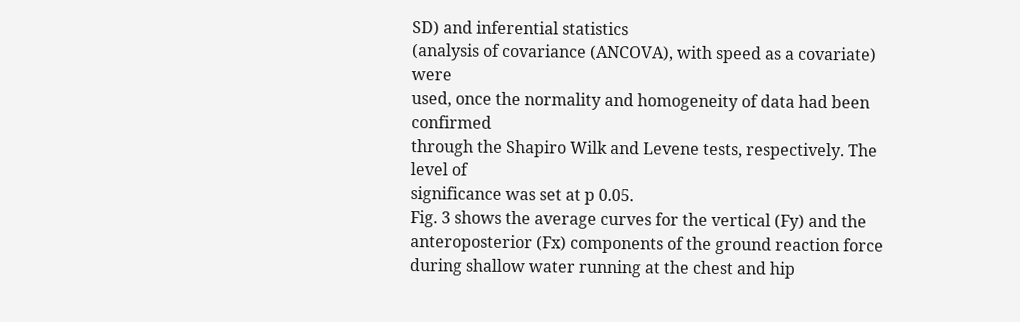SD) and inferential statistics
(analysis of covariance (ANCOVA), with speed as a covariate) were
used, once the normality and homogeneity of data had been confirmed
through the Shapiro Wilk and Levene tests, respectively. The level of
significance was set at p 0.05.
Fig. 3 shows the average curves for the vertical (Fy) and the
anteroposterior (Fx) components of the ground reaction force
during shallow water running at the chest and hip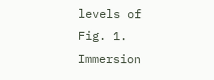levels of
Fig. 1. Immersion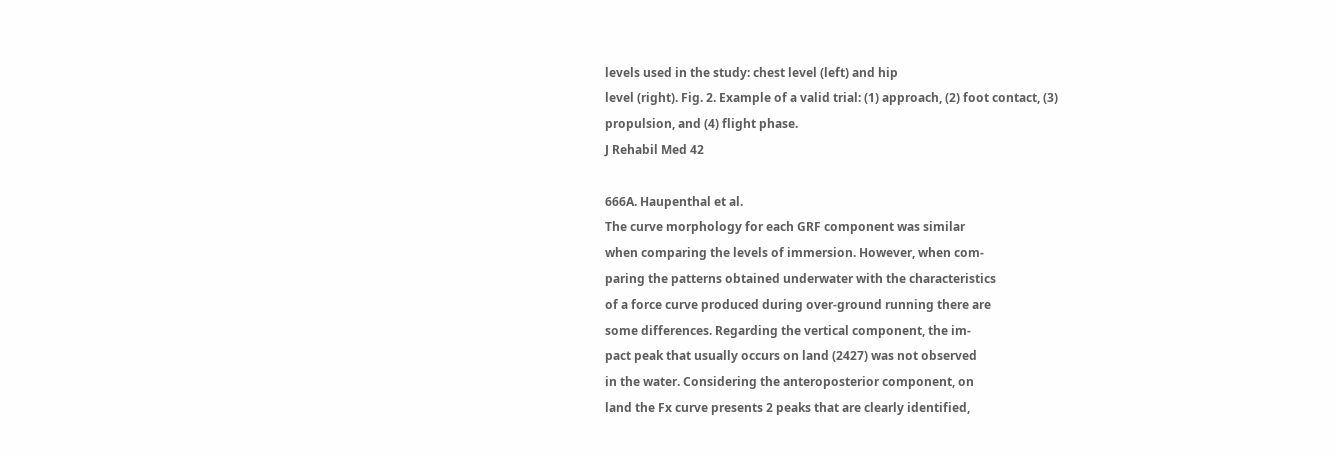levels used in the study: chest level (left) and hip
level (right). Fig. 2. Example of a valid trial: (1) approach, (2) foot contact, (3)
propulsion, and (4) flight phase.
J Rehabil Med 42

666A. Haupenthal et al.
The curve morphology for each GRF component was similar
when comparing the levels of immersion. However, when com-
paring the patterns obtained underwater with the characteristics
of a force curve produced during over-ground running there are
some differences. Regarding the vertical component, the im-
pact peak that usually occurs on land (2427) was not observed
in the water. Considering the anteroposterior component, on
land the Fx curve presents 2 peaks that are clearly identified,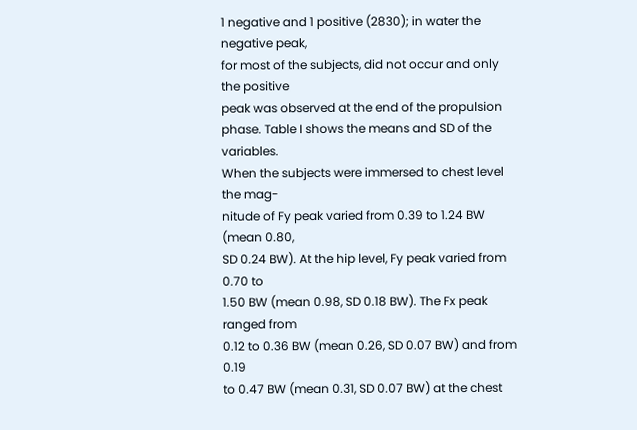1 negative and 1 positive (2830); in water the negative peak,
for most of the subjects, did not occur and only the positive
peak was observed at the end of the propulsion phase. Table I shows the means and SD of the variables.
When the subjects were immersed to chest level the mag-
nitude of Fy peak varied from 0.39 to 1.24 BW (mean 0.80,
SD 0.24 BW). At the hip level, Fy peak varied from 0.70 to
1.50 BW (mean 0.98, SD 0.18 BW). The Fx peak ranged from
0.12 to 0.36 BW (mean 0.26, SD 0.07 BW) and from 0.19
to 0.47 BW (mean 0.31, SD 0.07 BW) at the chest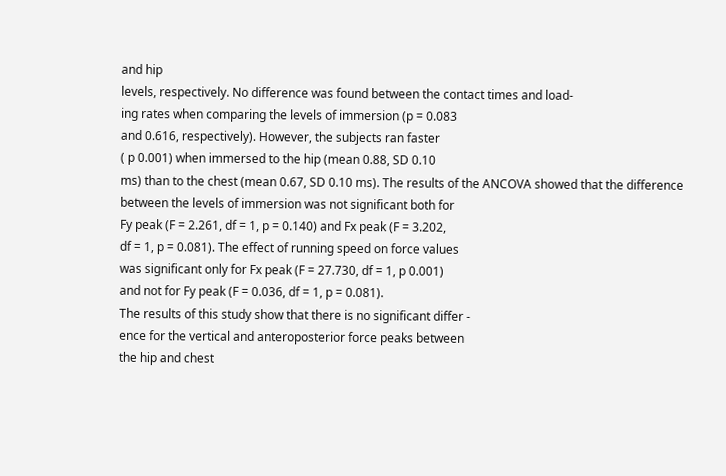and hip
levels, respectively. No difference was found between the contact times and load-
ing rates when comparing the levels of immersion (p = 0.083
and 0.616, respectively). However, the subjects ran faster
( p 0.001) when immersed to the hip (mean 0.88, SD 0.10
ms) than to the chest (mean 0.67, SD 0.10 ms). The results of the ANCOVA showed that the difference
between the levels of immersion was not significant both for
Fy peak (F = 2.261, df = 1, p = 0.140) and Fx peak (F = 3.202,
df = 1, p = 0.081). The effect of running speed on force values
was significant only for Fx peak (F = 27.730, df = 1, p 0.001)
and not for Fy peak (F = 0.036, df = 1, p = 0.081).
The results of this study show that there is no significant differ -
ence for the vertical and anteroposterior force peaks between
the hip and chest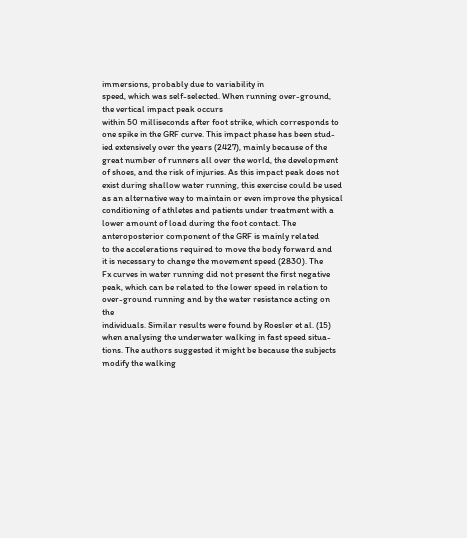immersions, probably due to variability in
speed, which was self-selected. When running over-ground, the vertical impact peak occurs
within 50 milliseconds after foot strike, which corresponds to
one spike in the GRF curve. This impact phase has been stud-
ied extensively over the years (2427), mainly because of the
great number of runners all over the world, the development
of shoes, and the risk of injuries. As this impact peak does not
exist during shallow water running, this exercise could be used
as an alternative way to maintain or even improve the physical
conditioning of athletes and patients under treatment with a
lower amount of load during the foot contact. The anteroposterior component of the GRF is mainly related
to the accelerations required to move the body forward and
it is necessary to change the movement speed (2830). The
Fx curves in water running did not present the first negative
peak, which can be related to the lower speed in relation to
over-ground running and by the water resistance acting on the
individuals. Similar results were found by Roesler et al. (15)
when analysing the underwater walking in fast speed situa-
tions. The authors suggested it might be because the subjects
modify the walking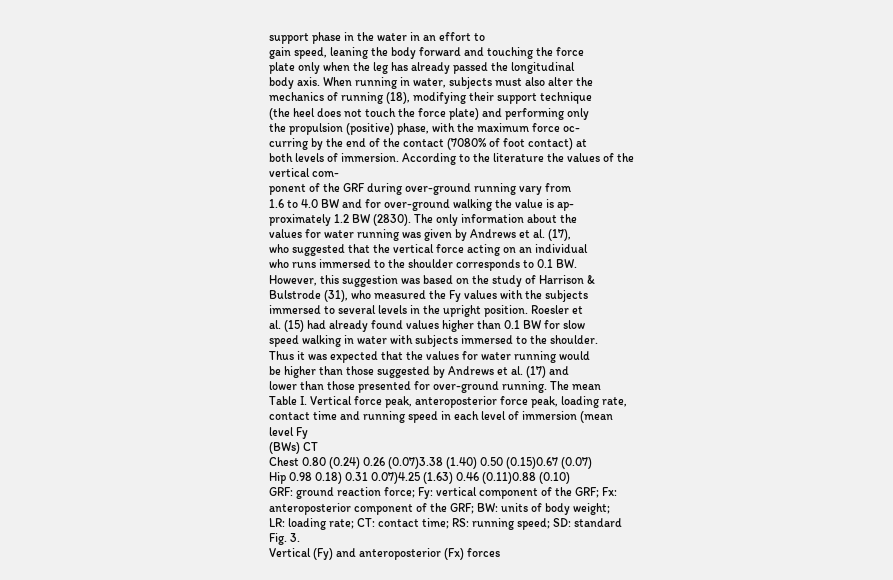support phase in the water in an effort to
gain speed, leaning the body forward and touching the force
plate only when the leg has already passed the longitudinal
body axis. When running in water, subjects must also alter the
mechanics of running (18), modifying their support technique
(the heel does not touch the force plate) and performing only
the propulsion (positive) phase, with the maximum force oc-
curring by the end of the contact (7080% of foot contact) at
both levels of immersion. According to the literature the values of the vertical com-
ponent of the GRF during over-ground running vary from
1.6 to 4.0 BW and for over-ground walking the value is ap-
proximately 1.2 BW (2830). The only information about the
values for water running was given by Andrews et al. (17),
who suggested that the vertical force acting on an individual
who runs immersed to the shoulder corresponds to 0.1 BW.
However, this suggestion was based on the study of Harrison &
Bulstrode (31), who measured the Fy values with the subjects
immersed to several levels in the upright position. Roesler et
al. (15) had already found values higher than 0.1 BW for slow
speed walking in water with subjects immersed to the shoulder.
Thus it was expected that the values for water running would
be higher than those suggested by Andrews et al. (17) and
lower than those presented for over-ground running. The mean
Table I. Vertical force peak, anteroposterior force peak, loading rate,
contact time and running speed in each level of immersion (mean
level Fy
(BWs) CT
Chest 0.80 (0.24) 0.26 (0.07)3.38 (1.40) 0.50 (0.15)0.67 (0.07)
Hip 0.98 0.18) 0.31 0.07)4.25 (1.63) 0.46 (0.11)0.88 (0.10)
GRF: ground reaction force; Fy: vertical component of the GRF; Fx:
anteroposterior component of the GRF; BW: units of body weight;
LR: loading rate; CT: contact time; RS: running speed; SD: standard
Fig. 3.
Vertical (Fy) and anteroposterior (Fx) forces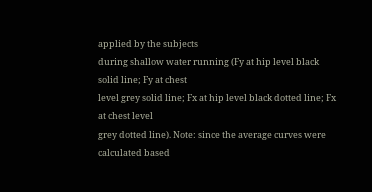applied by the subjects
during shallow water running (Fy at hip level black solid line; Fy at chest
level grey solid line; Fx at hip level black dotted line; Fx at chest level
grey dotted line). Note: since the average curves were calculated based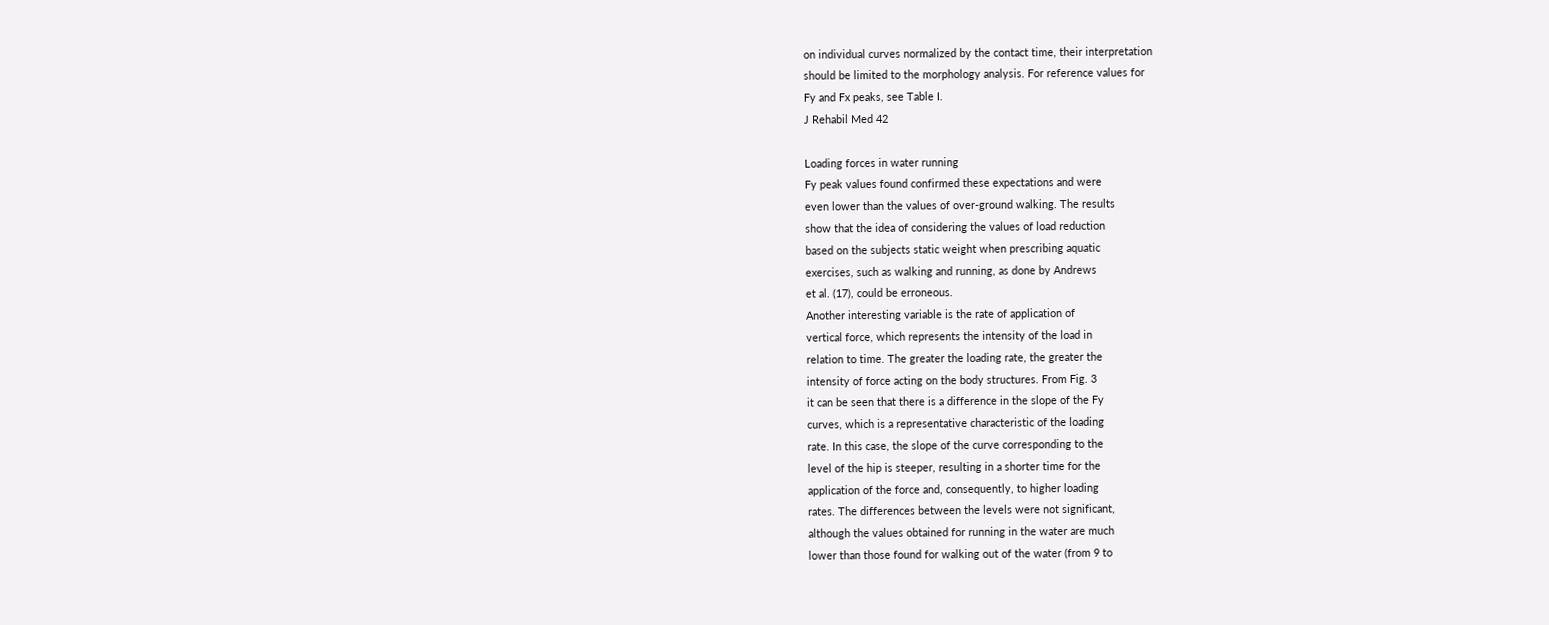on individual curves normalized by the contact time, their interpretation
should be limited to the morphology analysis. For reference values for
Fy and Fx peaks, see Table I.
J Rehabil Med 42

Loading forces in water running
Fy peak values found confirmed these expectations and were
even lower than the values of over-ground walking. The results
show that the idea of considering the values of load reduction
based on the subjects static weight when prescribing aquatic
exercises, such as walking and running, as done by Andrews
et al. (17), could be erroneous.
Another interesting variable is the rate of application of
vertical force, which represents the intensity of the load in
relation to time. The greater the loading rate, the greater the
intensity of force acting on the body structures. From Fig. 3
it can be seen that there is a difference in the slope of the Fy
curves, which is a representative characteristic of the loading
rate. In this case, the slope of the curve corresponding to the
level of the hip is steeper, resulting in a shorter time for the
application of the force and, consequently, to higher loading
rates. The differences between the levels were not significant,
although the values obtained for running in the water are much
lower than those found for walking out of the water (from 9 to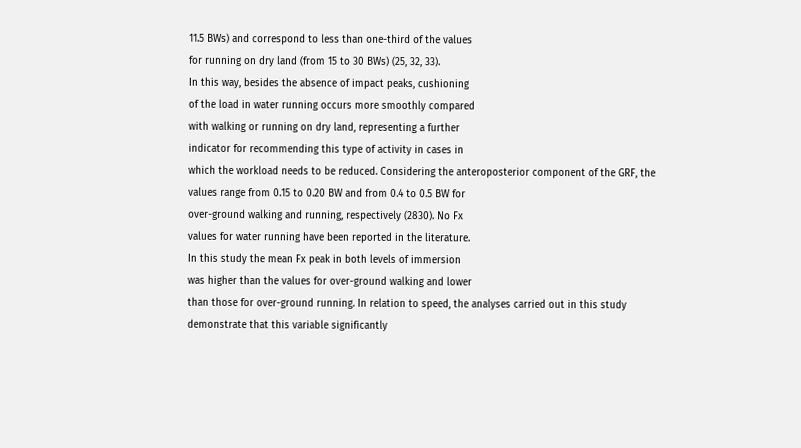11.5 BWs) and correspond to less than one-third of the values
for running on dry land (from 15 to 30 BWs) (25, 32, 33).
In this way, besides the absence of impact peaks, cushioning
of the load in water running occurs more smoothly compared
with walking or running on dry land, representing a further
indicator for recommending this type of activity in cases in
which the workload needs to be reduced. Considering the anteroposterior component of the GRF, the
values range from 0.15 to 0.20 BW and from 0.4 to 0.5 BW for
over-ground walking and running, respectively (2830). No Fx
values for water running have been reported in the literature.
In this study the mean Fx peak in both levels of immersion
was higher than the values for over-ground walking and lower
than those for over-ground running. In relation to speed, the analyses carried out in this study
demonstrate that this variable significantly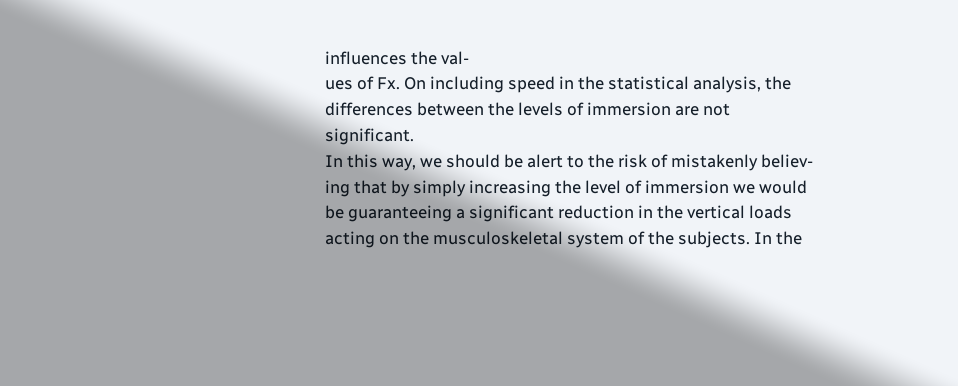influences the val-
ues of Fx. On including speed in the statistical analysis, the
differences between the levels of immersion are not significant.
In this way, we should be alert to the risk of mistakenly believ-
ing that by simply increasing the level of immersion we would
be guaranteeing a significant reduction in the vertical loads
acting on the musculoskeletal system of the subjects. In the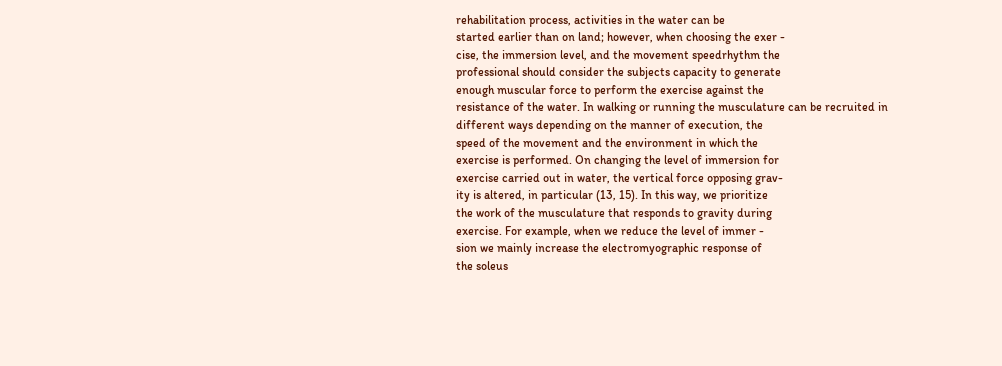rehabilitation process, activities in the water can be
started earlier than on land; however, when choosing the exer -
cise, the immersion level, and the movement speedrhythm the
professional should consider the subjects capacity to generate
enough muscular force to perform the exercise against the
resistance of the water. In walking or running the musculature can be recruited in
different ways depending on the manner of execution, the
speed of the movement and the environment in which the
exercise is performed. On changing the level of immersion for
exercise carried out in water, the vertical force opposing grav-
ity is altered, in particular (13, 15). In this way, we prioritize
the work of the musculature that responds to gravity during
exercise. For example, when we reduce the level of immer -
sion we mainly increase the electromyographic response of
the soleus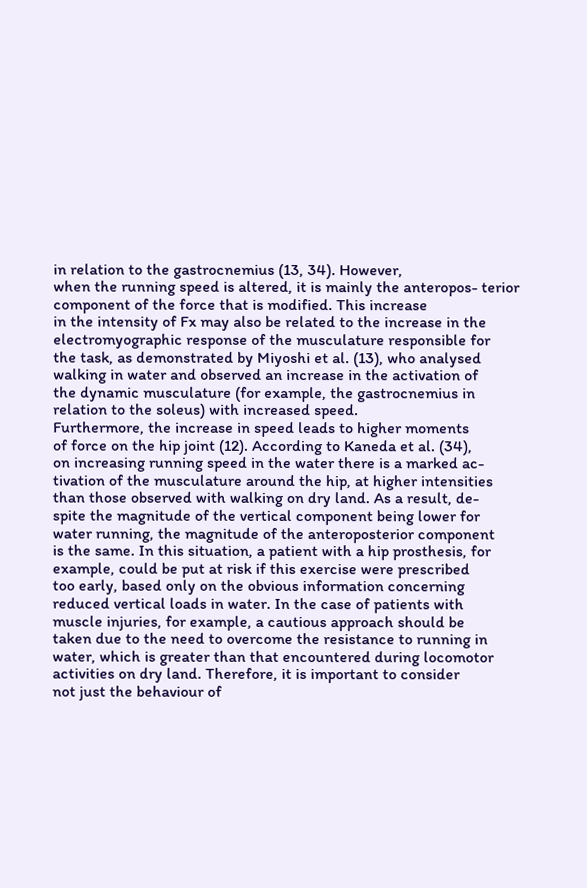in relation to the gastrocnemius (13, 34). However,
when the running speed is altered, it is mainly the anteropos- terior component of the force that is modified. This increase
in the intensity of Fx may also be related to the increase in the
electromyographic response of the musculature responsible for
the task, as demonstrated by Miyoshi et al. (13), who analysed
walking in water and observed an increase in the activation of
the dynamic musculature (for example, the gastrocnemius in
relation to the soleus) with increased speed.
Furthermore, the increase in speed leads to higher moments
of force on the hip joint (12). According to Kaneda et al. (34),
on increasing running speed in the water there is a marked ac-
tivation of the musculature around the hip, at higher intensities
than those observed with walking on dry land. As a result, de-
spite the magnitude of the vertical component being lower for
water running, the magnitude of the anteroposterior component
is the same. In this situation, a patient with a hip prosthesis, for
example, could be put at risk if this exercise were prescribed
too early, based only on the obvious information concerning
reduced vertical loads in water. In the case of patients with
muscle injuries, for example, a cautious approach should be
taken due to the need to overcome the resistance to running in
water, which is greater than that encountered during locomotor
activities on dry land. Therefore, it is important to consider
not just the behaviour of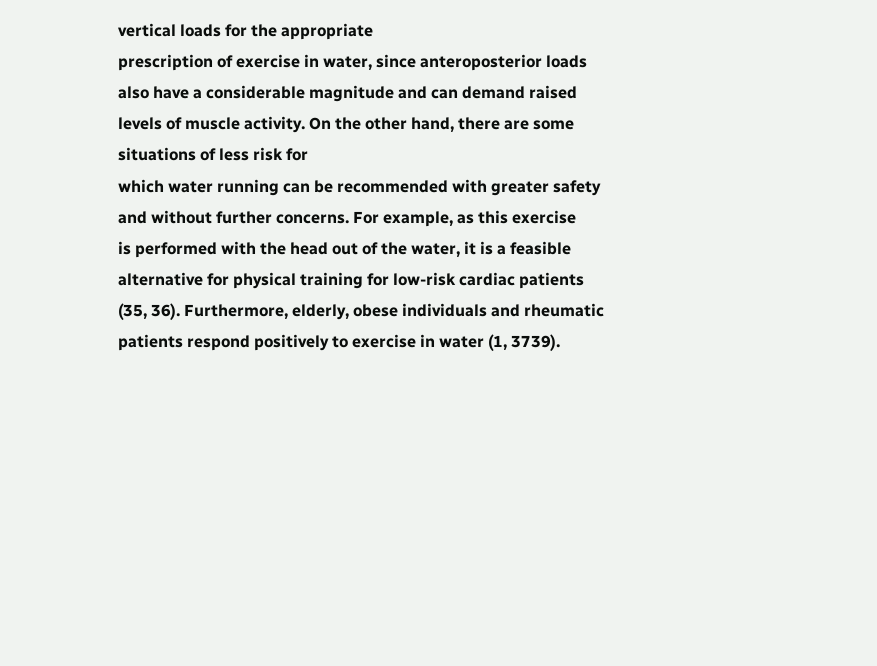vertical loads for the appropriate
prescription of exercise in water, since anteroposterior loads
also have a considerable magnitude and can demand raised
levels of muscle activity. On the other hand, there are some situations of less risk for
which water running can be recommended with greater safety
and without further concerns. For example, as this exercise
is performed with the head out of the water, it is a feasible
alternative for physical training for low-risk cardiac patients
(35, 36). Furthermore, elderly, obese individuals and rheumatic
patients respond positively to exercise in water (1, 3739).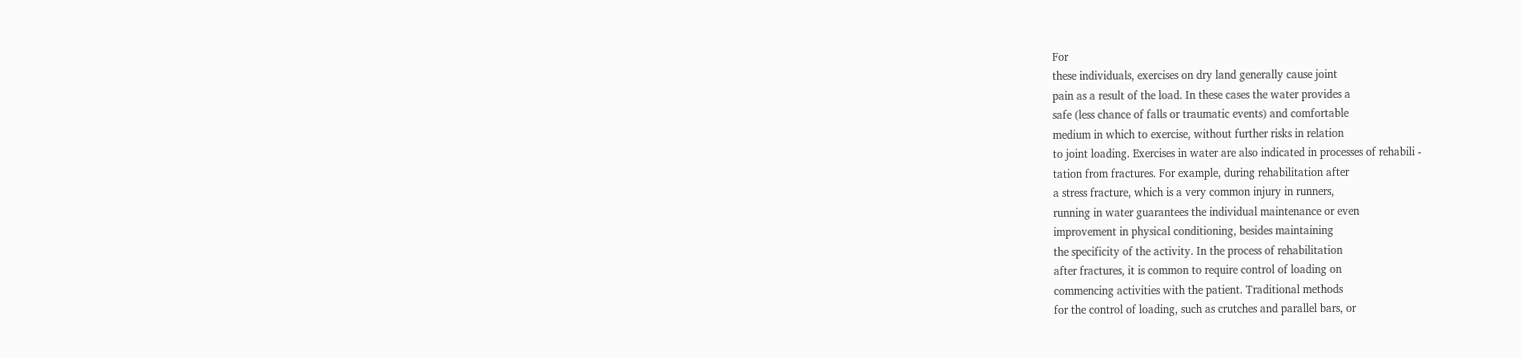For
these individuals, exercises on dry land generally cause joint
pain as a result of the load. In these cases the water provides a
safe (less chance of falls or traumatic events) and comfortable
medium in which to exercise, without further risks in relation
to joint loading. Exercises in water are also indicated in processes of rehabili -
tation from fractures. For example, during rehabilitation after
a stress fracture, which is a very common injury in runners,
running in water guarantees the individual maintenance or even
improvement in physical conditioning, besides maintaining
the specificity of the activity. In the process of rehabilitation
after fractures, it is common to require control of loading on
commencing activities with the patient. Traditional methods
for the control of loading, such as crutches and parallel bars, or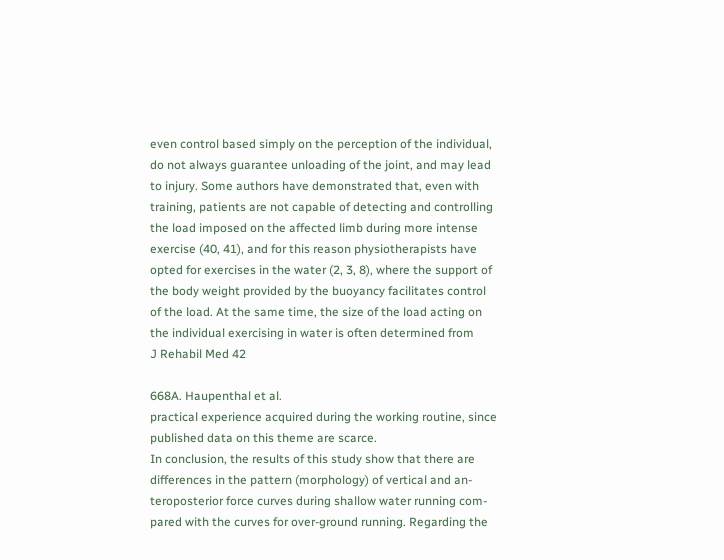even control based simply on the perception of the individual,
do not always guarantee unloading of the joint, and may lead
to injury. Some authors have demonstrated that, even with
training, patients are not capable of detecting and controlling
the load imposed on the affected limb during more intense
exercise (40, 41), and for this reason physiotherapists have
opted for exercises in the water (2, 3, 8), where the support of
the body weight provided by the buoyancy facilitates control
of the load. At the same time, the size of the load acting on
the individual exercising in water is often determined from
J Rehabil Med 42

668A. Haupenthal et al.
practical experience acquired during the working routine, since
published data on this theme are scarce.
In conclusion, the results of this study show that there are
differences in the pattern (morphology) of vertical and an-
teroposterior force curves during shallow water running com-
pared with the curves for over-ground running. Regarding the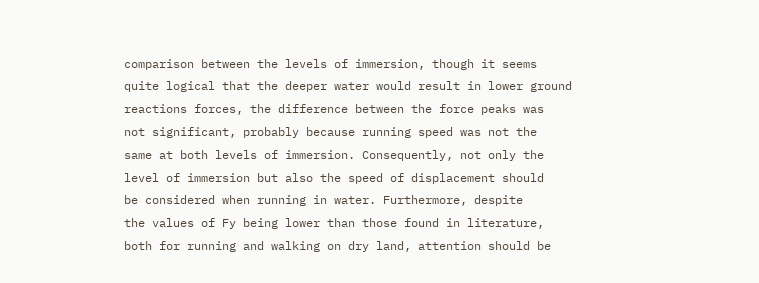comparison between the levels of immersion, though it seems
quite logical that the deeper water would result in lower ground
reactions forces, the difference between the force peaks was
not significant, probably because running speed was not the
same at both levels of immersion. Consequently, not only the
level of immersion but also the speed of displacement should
be considered when running in water. Furthermore, despite
the values of Fy being lower than those found in literature,
both for running and walking on dry land, attention should be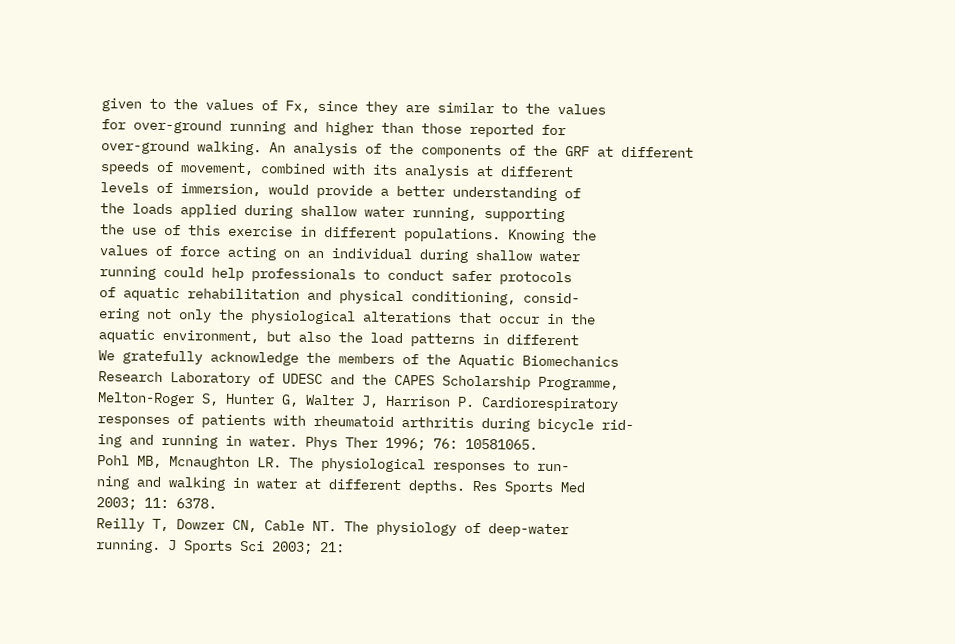given to the values of Fx, since they are similar to the values
for over-ground running and higher than those reported for
over-ground walking. An analysis of the components of the GRF at different
speeds of movement, combined with its analysis at different
levels of immersion, would provide a better understanding of
the loads applied during shallow water running, supporting
the use of this exercise in different populations. Knowing the
values of force acting on an individual during shallow water
running could help professionals to conduct safer protocols
of aquatic rehabilitation and physical conditioning, consid-
ering not only the physiological alterations that occur in the
aquatic environment, but also the load patterns in different
We gratefully acknowledge the members of the Aquatic Biomechanics
Research Laboratory of UDESC and the CAPES Scholarship Programme,
Melton-Roger S, Hunter G, Walter J, Harrison P. Cardiorespiratory
responses of patients with rheumatoid arthritis during bicycle rid-
ing and running in water. Phys Ther 1996; 76: 10581065.
Pohl MB, Mcnaughton LR. The physiological responses to run-
ning and walking in water at different depths. Res Sports Med
2003; 11: 6378.
Reilly T, Dowzer CN, Cable NT. The physiology of deep-water
running. J Sports Sci 2003; 21: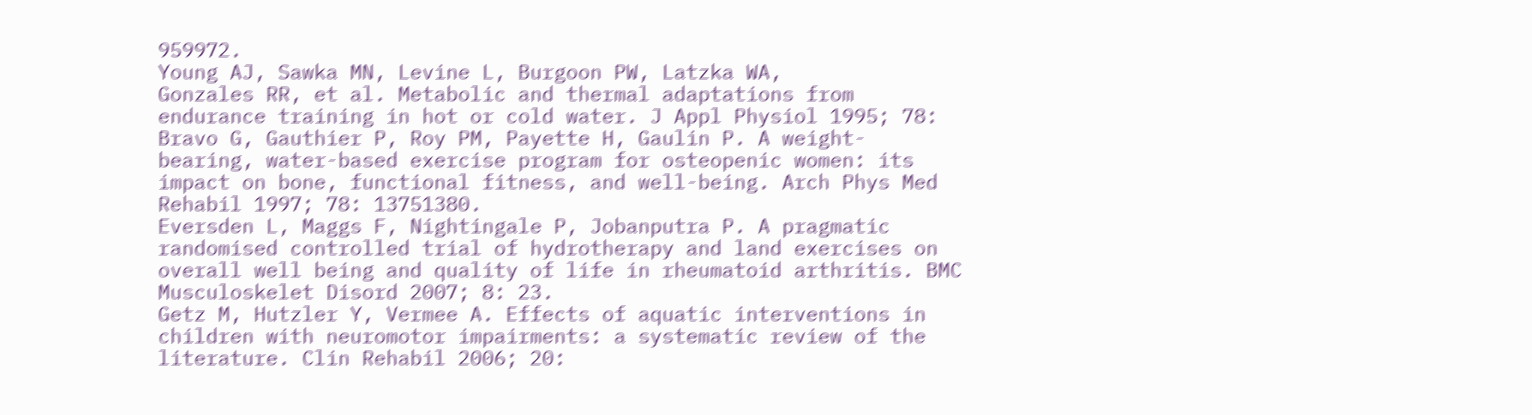959972.
Young AJ, Sawka MN, Levine L, Burgoon PW, Latzka WA,
Gonzales RR, et al. Metabolic and thermal adaptations from
endurance training in hot or cold water. J Appl Physiol 1995; 78:
Bravo G, Gauthier P, Roy PM, Payette H, Gaulin P. A weight-
bearing, water-based exercise program for osteopenic women: its
impact on bone, functional fitness, and well-being. Arch Phys Med
Rehabil 1997; 78: 13751380.
Eversden L, Maggs F, Nightingale P, Jobanputra P. A pragmatic
randomised controlled trial of hydrotherapy and land exercises on
overall well being and quality of life in rheumatoid arthritis. BMC
Musculoskelet Disord 2007; 8: 23.
Getz M, Hutzler Y, Vermee A. Effects of aquatic interventions in
children with neuromotor impairments: a systematic review of the
literature. Clin Rehabil 2006; 20: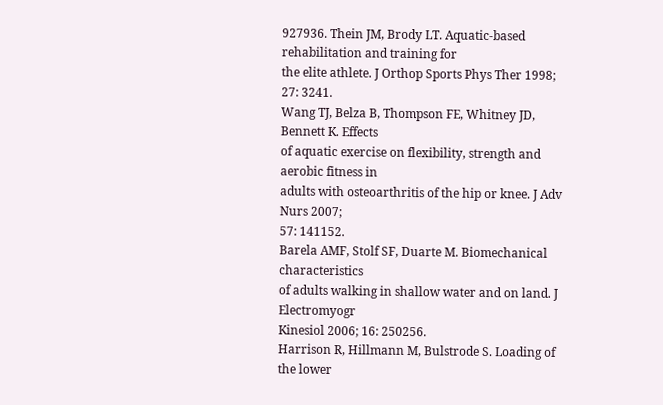927936. Thein JM, Brody LT. Aquatic-based rehabilitation and training for
the elite athlete. J Orthop Sports Phys Ther 1998; 27: 3241.
Wang TJ, Belza B, Thompson FE, Whitney JD, Bennett K. Effects
of aquatic exercise on flexibility, strength and aerobic fitness in
adults with osteoarthritis of the hip or knee. J Adv Nurs 2007;
57: 141152.
Barela AMF, Stolf SF, Duarte M. Biomechanical characteristics
of adults walking in shallow water and on land. J Electromyogr
Kinesiol 2006; 16: 250256.
Harrison R, Hillmann M, Bulstrode S. Loading of the lower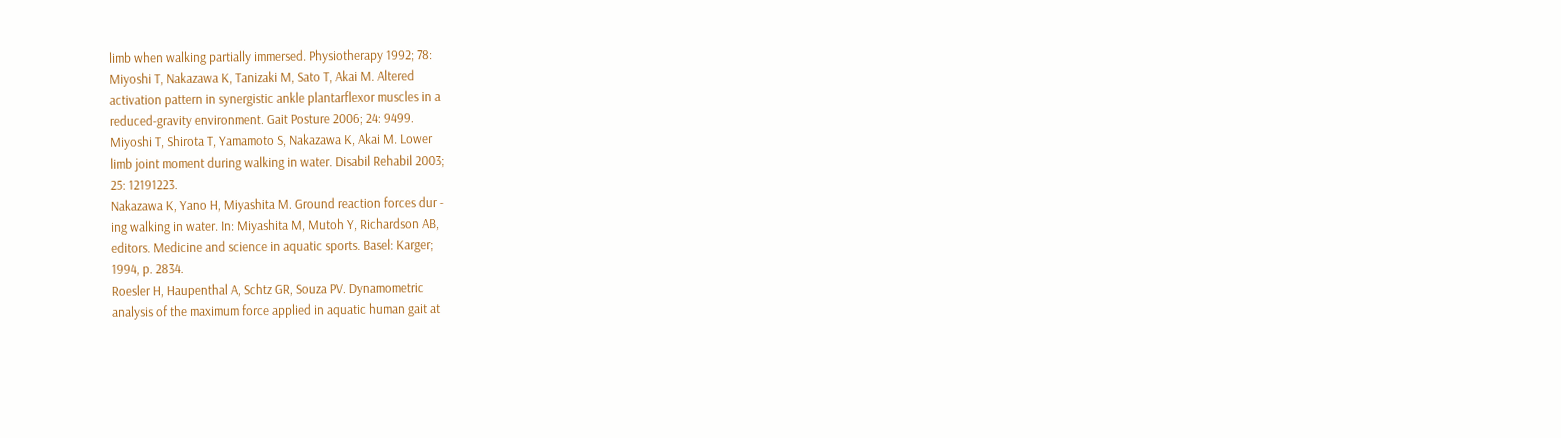limb when walking partially immersed. Physiotherapy 1992; 78:
Miyoshi T, Nakazawa K, Tanizaki M, Sato T, Akai M. Altered
activation pattern in synergistic ankle plantarflexor muscles in a
reduced-gravity environment. Gait Posture 2006; 24: 9499.
Miyoshi T, Shirota T, Yamamoto S, Nakazawa K, Akai M. Lower
limb joint moment during walking in water. Disabil Rehabil 2003;
25: 12191223.
Nakazawa K, Yano H, Miyashita M. Ground reaction forces dur -
ing walking in water. In: Miyashita M, Mutoh Y, Richardson AB,
editors. Medicine and science in aquatic sports. Basel: Karger;
1994, p. 2834.
Roesler H, Haupenthal A, Schtz GR, Souza PV. Dynamometric
analysis of the maximum force applied in aquatic human gait at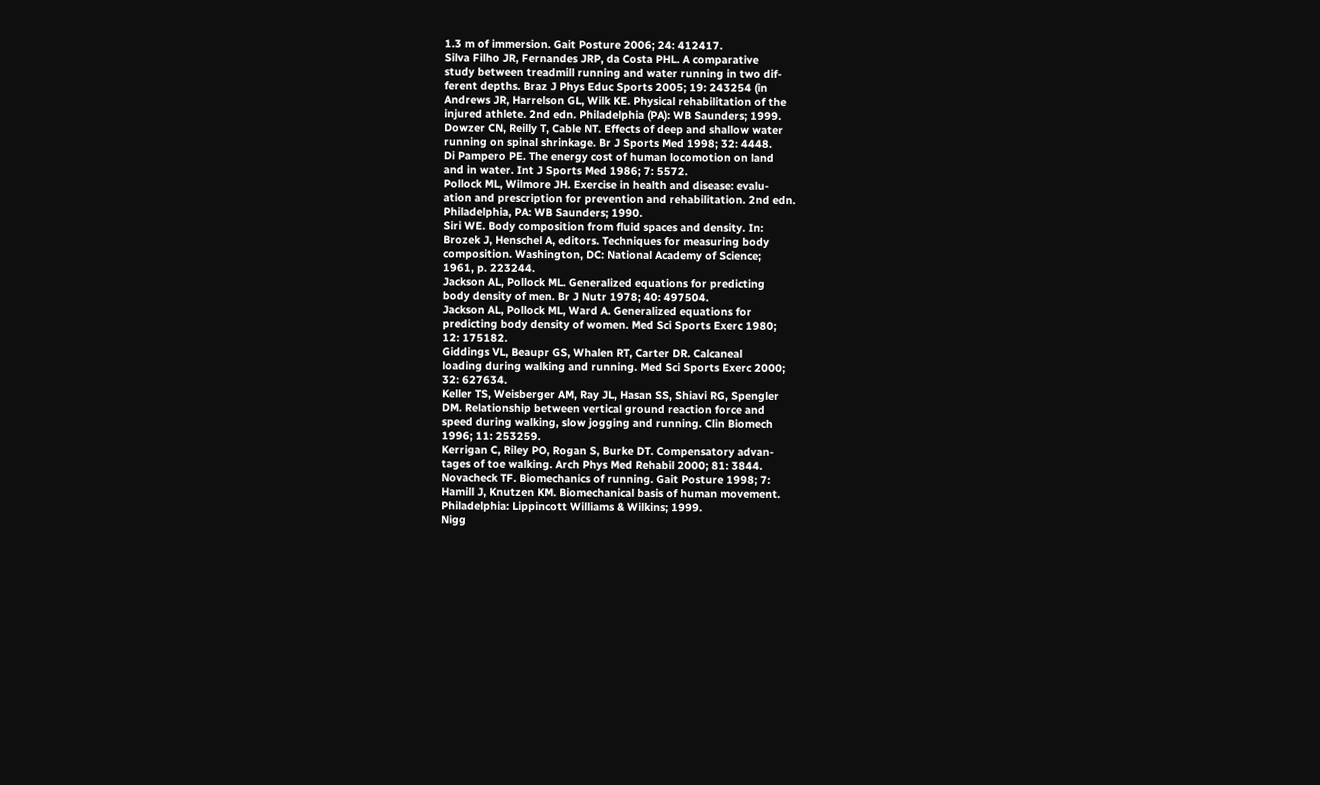1.3 m of immersion. Gait Posture 2006; 24: 412417.
Silva Filho JR, Fernandes JRP, da Costa PHL. A comparative
study between treadmill running and water running in two dif-
ferent depths. Braz J Phys Educ Sports 2005; 19: 243254 (in
Andrews JR, Harrelson GL, Wilk KE. Physical rehabilitation of the
injured athlete. 2nd edn. Philadelphia (PA): WB Saunders; 1999.
Dowzer CN, Reilly T, Cable NT. Effects of deep and shallow water
running on spinal shrinkage. Br J Sports Med 1998; 32: 4448.
Di Pampero PE. The energy cost of human locomotion on land
and in water. Int J Sports Med 1986; 7: 5572.
Pollock ML, Wilmore JH. Exercise in health and disease: evalu-
ation and prescription for prevention and rehabilitation. 2nd edn.
Philadelphia, PA: WB Saunders; 1990.
Siri WE. Body composition from fluid spaces and density. In:
Brozek J, Henschel A, editors. Techniques for measuring body
composition. Washington, DC: National Academy of Science;
1961, p. 223244.
Jackson AL, Pollock ML. Generalized equations for predicting
body density of men. Br J Nutr 1978; 40: 497504.
Jackson AL, Pollock ML, Ward A. Generalized equations for
predicting body density of women. Med Sci Sports Exerc 1980;
12: 175182.
Giddings VL, Beaupr GS, Whalen RT, Carter DR. Calcaneal
loading during walking and running. Med Sci Sports Exerc 2000;
32: 627634.
Keller TS, Weisberger AM, Ray JL, Hasan SS, Shiavi RG, Spengler
DM. Relationship between vertical ground reaction force and
speed during walking, slow jogging and running. Clin Biomech
1996; 11: 253259.
Kerrigan C, Riley PO, Rogan S, Burke DT. Compensatory advan-
tages of toe walking. Arch Phys Med Rehabil 2000; 81: 3844.
Novacheck TF. Biomechanics of running. Gait Posture 1998; 7:
Hamill J, Knutzen KM. Biomechanical basis of human movement.
Philadelphia: Lippincott Williams & Wilkins; 1999.
Nigg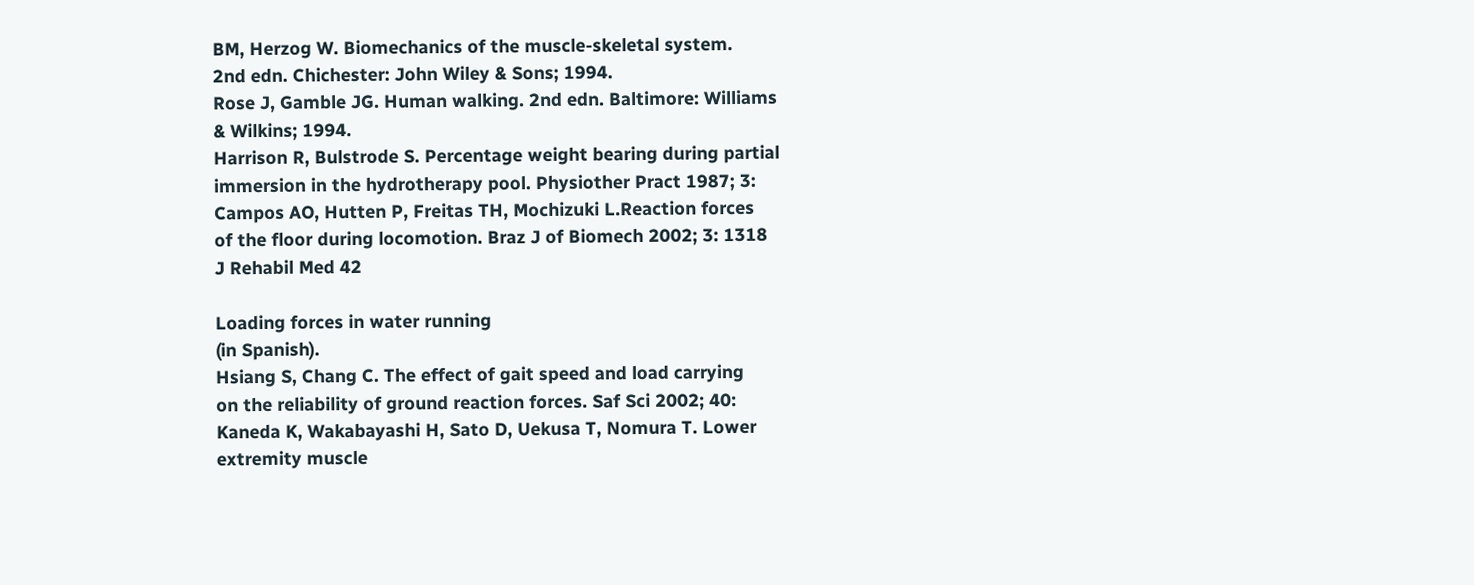BM, Herzog W. Biomechanics of the muscle-skeletal system.
2nd edn. Chichester: John Wiley & Sons; 1994.
Rose J, Gamble JG. Human walking. 2nd edn. Baltimore: Williams
& Wilkins; 1994.
Harrison R, Bulstrode S. Percentage weight bearing during partial
immersion in the hydrotherapy pool. Physiother Pract 1987; 3:
Campos AO, Hutten P, Freitas TH, Mochizuki L.Reaction forces
of the floor during locomotion. Braz J of Biomech 2002; 3: 1318
J Rehabil Med 42

Loading forces in water running
(in Spanish).
Hsiang S, Chang C. The effect of gait speed and load carrying
on the reliability of ground reaction forces. Saf Sci 2002; 40:
Kaneda K, Wakabayashi H, Sato D, Uekusa T, Nomura T. Lower
extremity muscle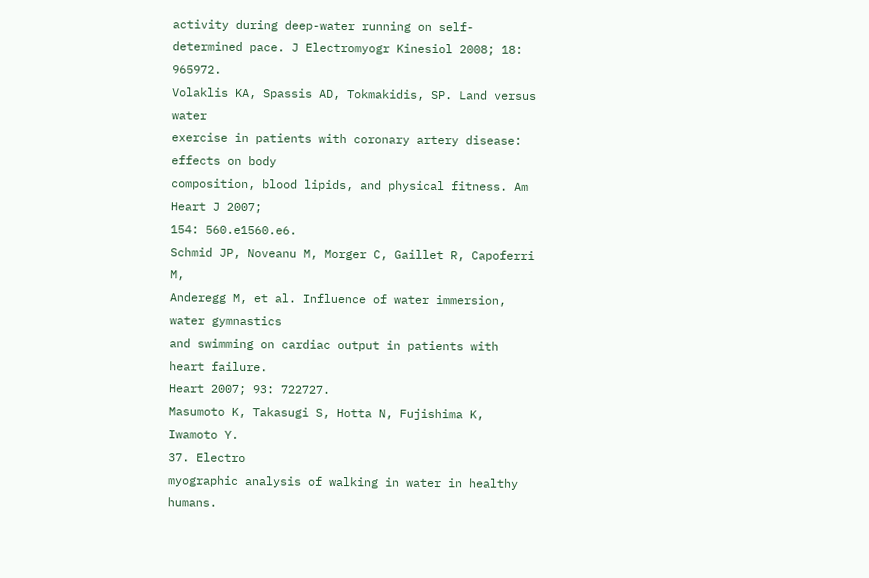activity during deep-water running on self-
determined pace. J Electromyogr Kinesiol 2008; 18: 965972.
Volaklis KA, Spassis AD, Tokmakidis, SP. Land versus water
exercise in patients with coronary artery disease: effects on body
composition, blood lipids, and physical fitness. Am Heart J 2007;
154: 560.e1560.e6.
Schmid JP, Noveanu M, Morger C, Gaillet R, Capoferri M,
Anderegg M, et al. Influence of water immersion, water gymnastics
and swimming on cardiac output in patients with heart failure.
Heart 2007; 93: 722727.
Masumoto K, Takasugi S, Hotta N, Fujishima K, Iwamoto Y.
37. Electro
myographic analysis of walking in water in healthy humans.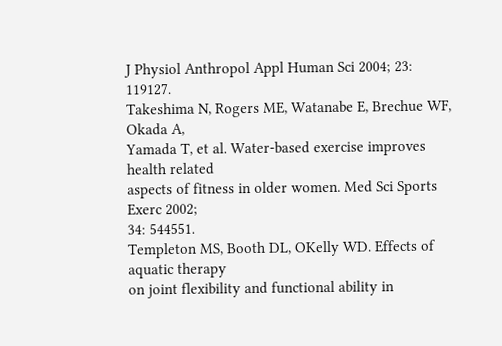J Physiol Anthropol Appl Human Sci 2004; 23: 119127.
Takeshima N, Rogers ME, Watanabe E, Brechue WF, Okada A,
Yamada T, et al. Water-based exercise improves health related
aspects of fitness in older women. Med Sci Sports Exerc 2002;
34: 544551.
Templeton MS, Booth DL, OKelly WD. Effects of aquatic therapy
on joint flexibility and functional ability in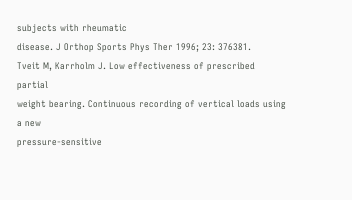subjects with rheumatic
disease. J Orthop Sports Phys Ther 1996; 23: 376381.
Tveit M, Karrholm J. Low effectiveness of prescribed partial
weight bearing. Continuous recording of vertical loads using a new
pressure-sensitive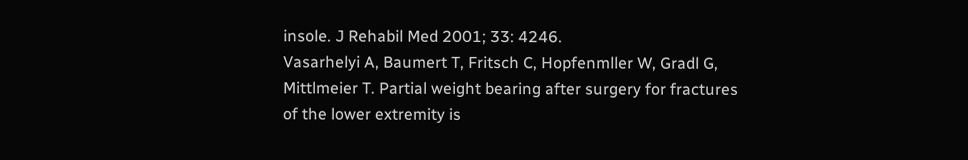insole. J Rehabil Med 2001; 33: 4246.
Vasarhelyi A, Baumert T, Fritsch C, Hopfenmller W, Gradl G,
Mittlmeier T. Partial weight bearing after surgery for fractures
of the lower extremity is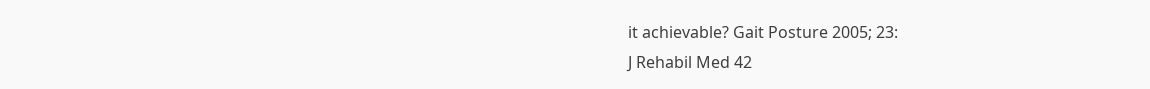it achievable? Gait Posture 2005; 23:
J Rehabil Med 42